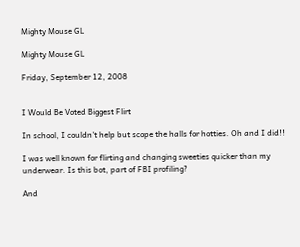Mighty Mouse GL

Mighty Mouse GL

Friday, September 12, 2008


I Would Be Voted Biggest Flirt

In school, I couldn't help but scope the halls for hotties. Oh and I did!!

I was well known for flirting and changing sweeties quicker than my underwear. Is this bot, part of FBI profiling?

And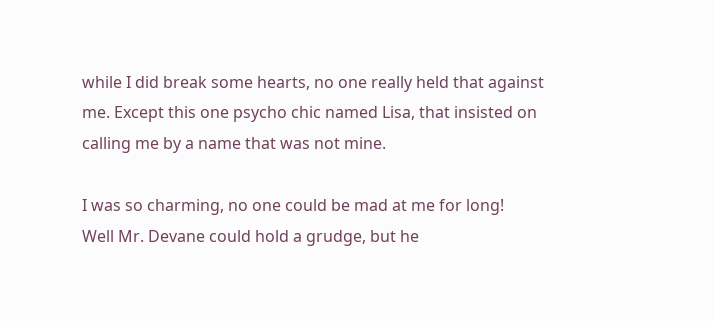while I did break some hearts, no one really held that against me. Except this one psycho chic named Lisa, that insisted on calling me by a name that was not mine.

I was so charming, no one could be mad at me for long!
Well Mr. Devane could hold a grudge, but he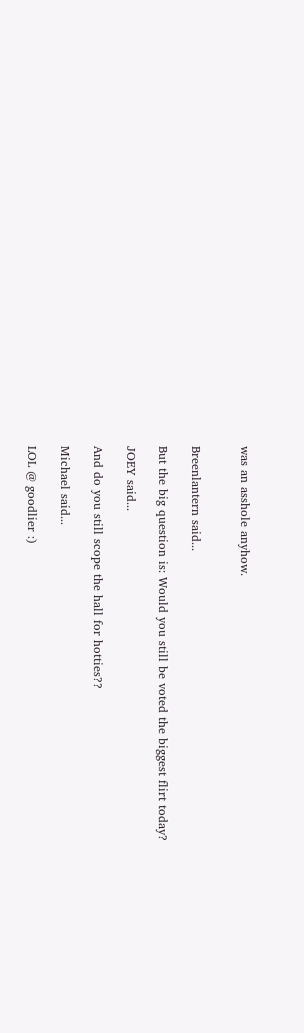was an asshole anyhow.


Breenlantern said...

But the big question is: Would you still be voted the biggest flirt today?

JOEY said...

And do you still scope the hall for hotties??

Michael said...

LOL @ goodlier :)